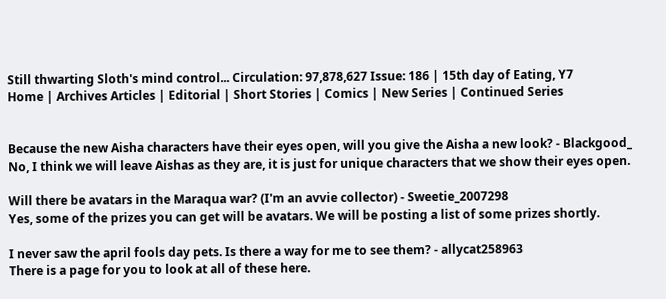Still thwarting Sloth's mind control... Circulation: 97,878,627 Issue: 186 | 15th day of Eating, Y7
Home | Archives Articles | Editorial | Short Stories | Comics | New Series | Continued Series


Because the new Aisha characters have their eyes open, will you give the Aisha a new look? - Blackgood_
No, I think we will leave Aishas as they are, it is just for unique characters that we show their eyes open.

Will there be avatars in the Maraqua war? (I'm an avvie collector) - Sweetie_2007298
Yes, some of the prizes you can get will be avatars. We will be posting a list of some prizes shortly.

I never saw the april fools day pets. Is there a way for me to see them? - allycat258963
There is a page for you to look at all of these here.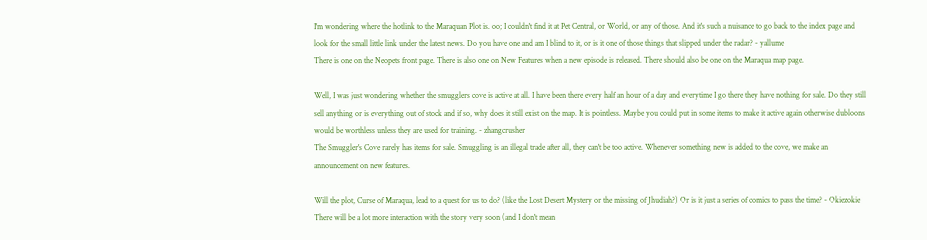I'm wondering where the hotlink to the Maraquan Plot is. oo; I couldn't find it at Pet Central, or World, or any of those. And it's such a nuisance to go back to the index page and look for the small little link under the latest news. Do you have one and am I blind to it, or is it one of those things that slipped under the radar? - yallume
There is one on the Neopets front page. There is also one on New Features when a new episode is released. There should also be one on the Maraqua map page.

Well, I was just wondering whether the smugglers cove is active at all. I have been there every half an hour of a day and everytime I go there they have nothing for sale. Do they still sell anything or is everything out of stock and if so, why does it still exist on the map. It is pointless. Maybe you could put in some items to make it active again otherwise dubloons would be worthless unless they are used for training. - zhangcrusher
The Smuggler's Cove rarely has items for sale. Smuggling is an illegal trade after all, they can't be too active. Whenever something new is added to the cove, we make an announcement on new features.

Will the plot, Curse of Maraqua, lead to a quest for us to do? (like the Lost Desert Mystery or the missing of Jhudiah?) Or is it just a series of comics to pass the time? - Okiezokie
There will be a lot more interaction with the story very soon (and I don't mean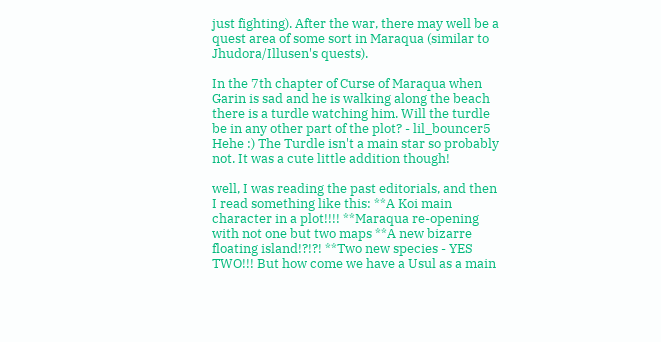just fighting). After the war, there may well be a quest area of some sort in Maraqua (similar to Jhudora/Illusen's quests).

In the 7th chapter of Curse of Maraqua when Garin is sad and he is walking along the beach there is a turdle watching him. Will the turdle be in any other part of the plot? - lil_bouncer5
Hehe :) The Turdle isn't a main star so probably not. It was a cute little addition though!

well, I was reading the past editorials, and then I read something like this: **A Koi main character in a plot!!!! **Maraqua re-opening with not one but two maps **A new bizarre floating island!?!?! **Two new species - YES TWO!!! But how come we have a Usul as a main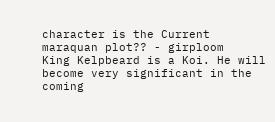character is the Current maraquan plot?? - girploom
King Kelpbeard is a Koi. He will become very significant in the coming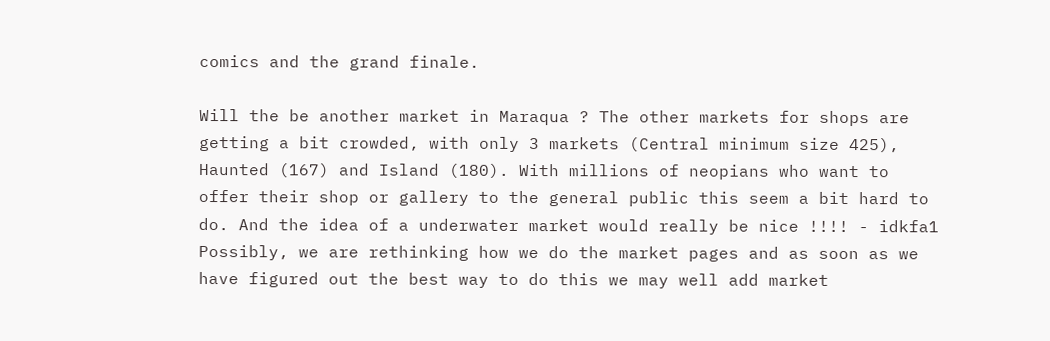comics and the grand finale.

Will the be another market in Maraqua ? The other markets for shops are getting a bit crowded, with only 3 markets (Central minimum size 425), Haunted (167) and Island (180). With millions of neopians who want to offer their shop or gallery to the general public this seem a bit hard to do. And the idea of a underwater market would really be nice !!!! - idkfa1
Possibly, we are rethinking how we do the market pages and as soon as we have figured out the best way to do this we may well add market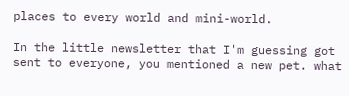places to every world and mini-world.

In the little newsletter that I'm guessing got sent to everyone, you mentioned a new pet. what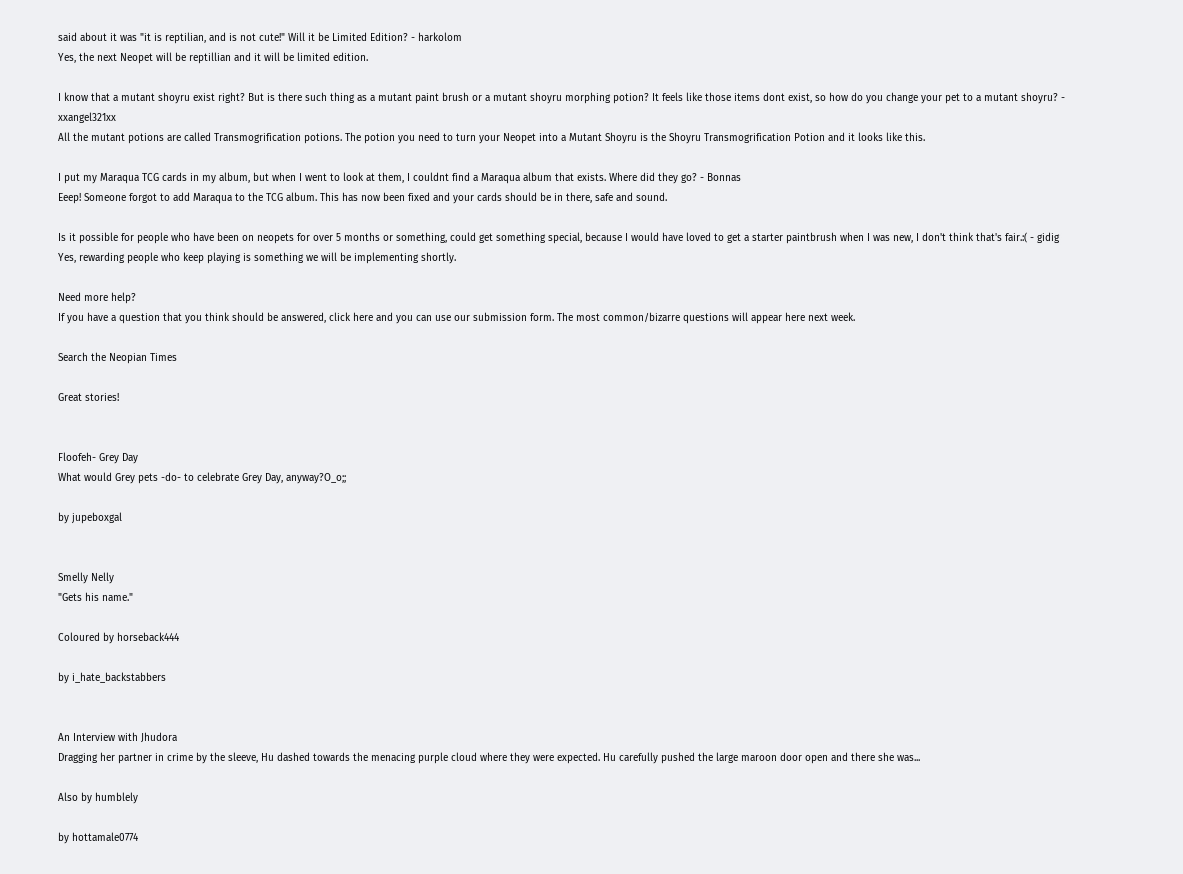said about it was "it is reptilian, and is not cute!" Will it be Limited Edition? - harkolom
Yes, the next Neopet will be reptillian and it will be limited edition.

I know that a mutant shoyru exist right? But is there such thing as a mutant paint brush or a mutant shoyru morphing potion? It feels like those items dont exist, so how do you change your pet to a mutant shoyru? - xxangel321xx
All the mutant potions are called Transmogrification potions. The potion you need to turn your Neopet into a Mutant Shoyru is the Shoyru Transmogrification Potion and it looks like this.

I put my Maraqua TCG cards in my album, but when I went to look at them, I couldnt find a Maraqua album that exists. Where did they go? - Bonnas
Eeep! Someone forgot to add Maraqua to the TCG album. This has now been fixed and your cards should be in there, safe and sound.

Is it possible for people who have been on neopets for over 5 months or something, could get something special, because I would have loved to get a starter paintbrush when I was new, I don't think that's fair.:( - gidig
Yes, rewarding people who keep playing is something we will be implementing shortly.

Need more help?
If you have a question that you think should be answered, click here and you can use our submission form. The most common/bizarre questions will appear here next week.

Search the Neopian Times

Great stories!


Floofeh- Grey Day
What would Grey pets -do- to celebrate Grey Day, anyway?O_o;;

by jupeboxgal


Smelly Nelly
"Gets his name."

Coloured by horseback444

by i_hate_backstabbers


An Interview with Jhudora
Dragging her partner in crime by the sleeve, Hu dashed towards the menacing purple cloud where they were expected. Hu carefully pushed the large maroon door open and there she was...

Also by humblely

by hottamale0774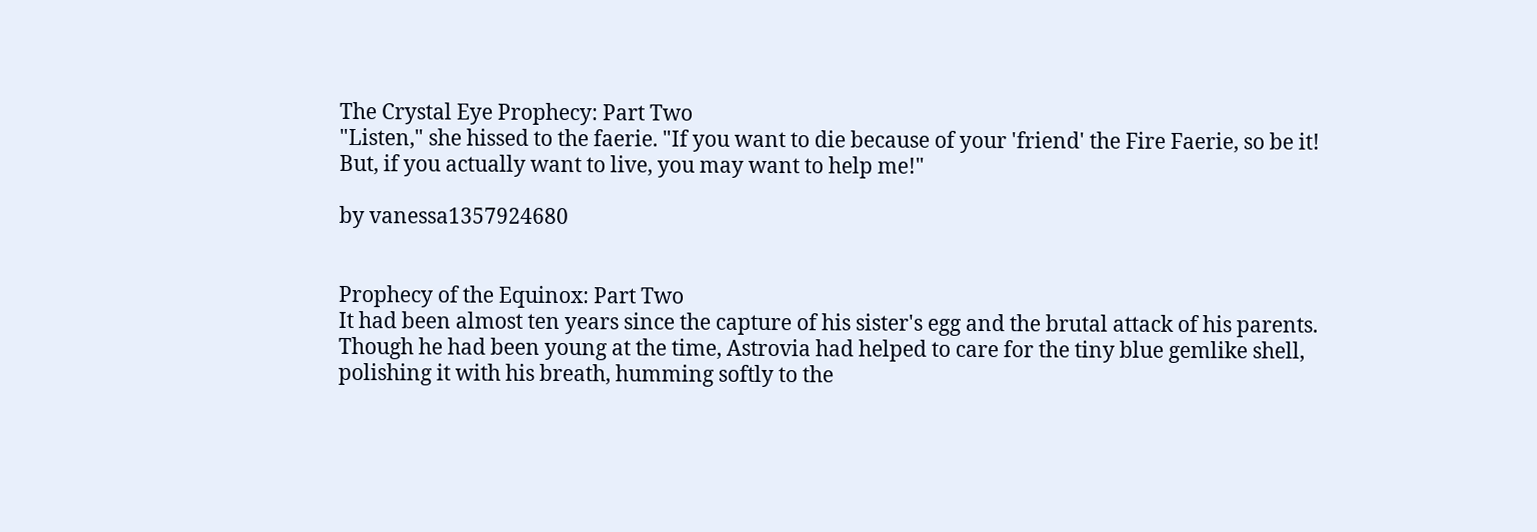The Crystal Eye Prophecy: Part Two
"Listen," she hissed to the faerie. "If you want to die because of your 'friend' the Fire Faerie, so be it! But, if you actually want to live, you may want to help me!"

by vanessa1357924680


Prophecy of the Equinox: Part Two
It had been almost ten years since the capture of his sister's egg and the brutal attack of his parents. Though he had been young at the time, Astrovia had helped to care for the tiny blue gemlike shell, polishing it with his breath, humming softly to the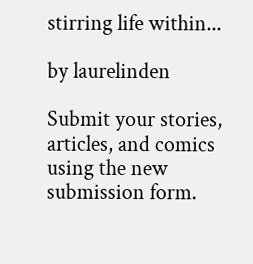stirring life within...

by laurelinden

Submit your stories, articles, and comics using the new submission form.